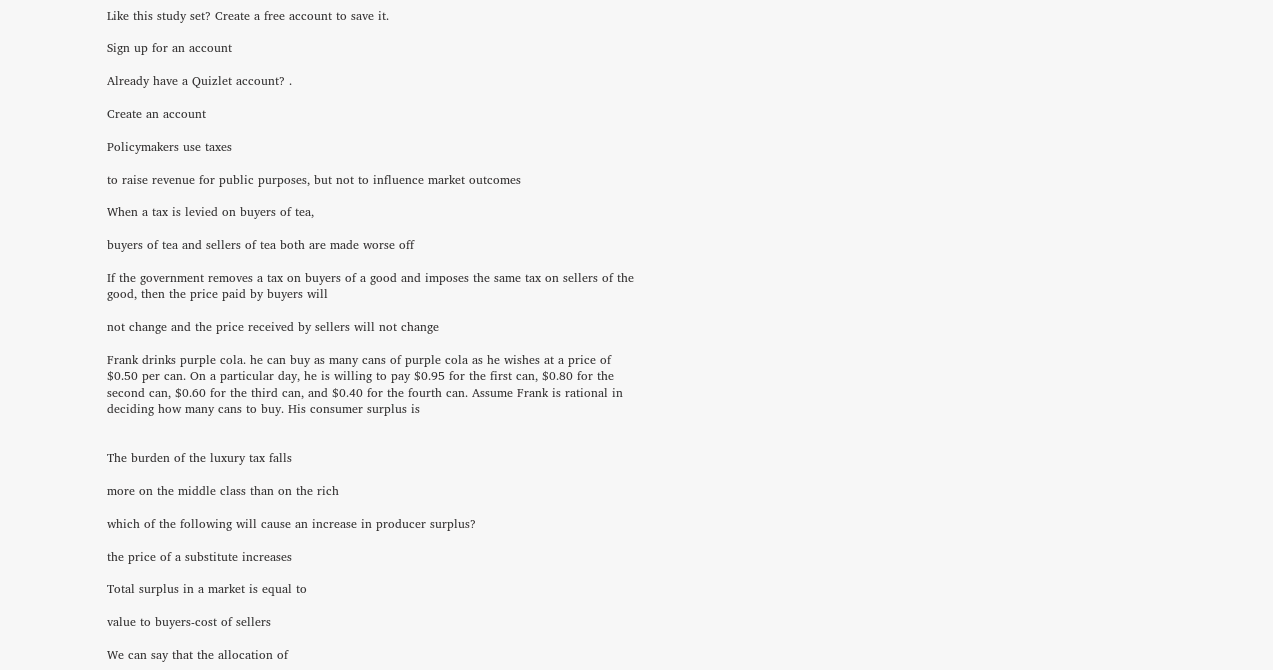Like this study set? Create a free account to save it.

Sign up for an account

Already have a Quizlet account? .

Create an account

Policymakers use taxes

to raise revenue for public purposes, but not to influence market outcomes

When a tax is levied on buyers of tea,

buyers of tea and sellers of tea both are made worse off

If the government removes a tax on buyers of a good and imposes the same tax on sellers of the good, then the price paid by buyers will

not change and the price received by sellers will not change

Frank drinks purple cola. he can buy as many cans of purple cola as he wishes at a price of $0.50 per can. On a particular day, he is willing to pay $0.95 for the first can, $0.80 for the second can, $0.60 for the third can, and $0.40 for the fourth can. Assume Frank is rational in deciding how many cans to buy. His consumer surplus is


The burden of the luxury tax falls

more on the middle class than on the rich

which of the following will cause an increase in producer surplus?

the price of a substitute increases

Total surplus in a market is equal to

value to buyers-cost of sellers

We can say that the allocation of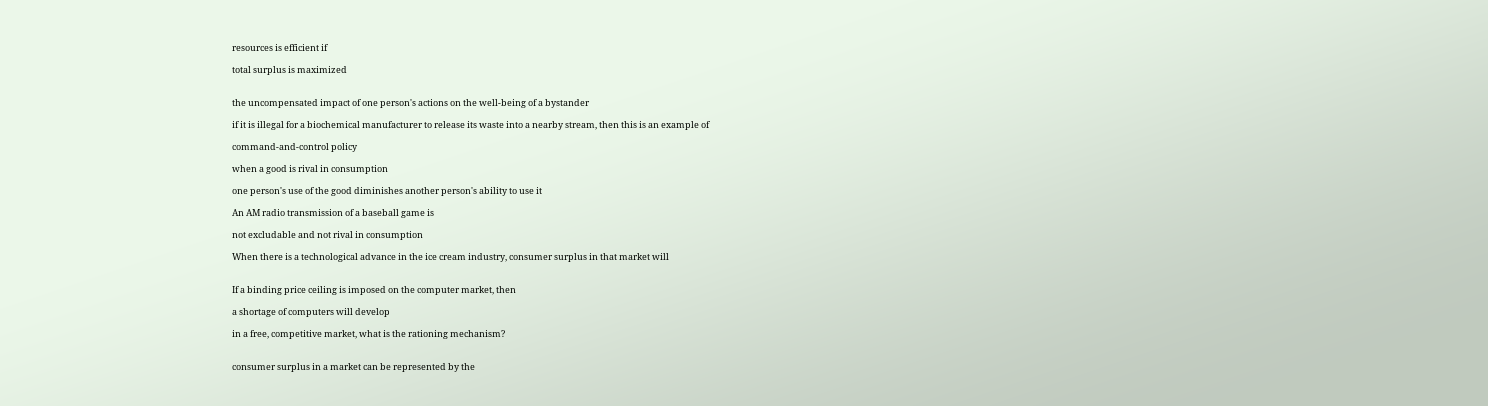resources is efficient if

total surplus is maximized


the uncompensated impact of one person's actions on the well-being of a bystander

if it is illegal for a biochemical manufacturer to release its waste into a nearby stream, then this is an example of

command-and-control policy

when a good is rival in consumption

one person's use of the good diminishes another person's ability to use it

An AM radio transmission of a baseball game is

not excludable and not rival in consumption

When there is a technological advance in the ice cream industry, consumer surplus in that market will


If a binding price ceiling is imposed on the computer market, then

a shortage of computers will develop

in a free, competitive market, what is the rationing mechanism?


consumer surplus in a market can be represented by the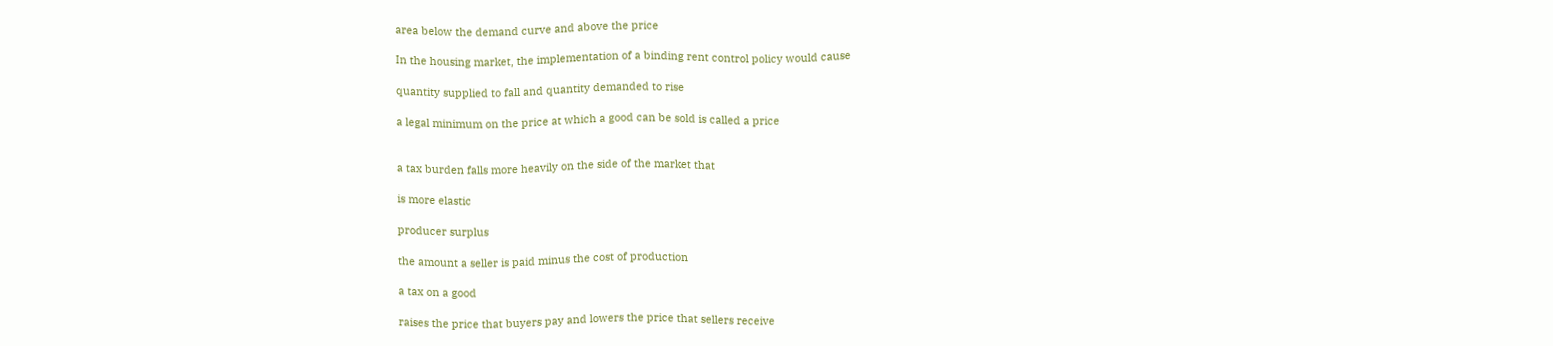area below the demand curve and above the price

In the housing market, the implementation of a binding rent control policy would cause

quantity supplied to fall and quantity demanded to rise

a legal minimum on the price at which a good can be sold is called a price


a tax burden falls more heavily on the side of the market that

is more elastic

producer surplus

the amount a seller is paid minus the cost of production

a tax on a good

raises the price that buyers pay and lowers the price that sellers receive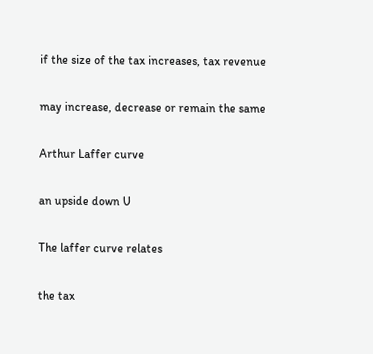if the size of the tax increases, tax revenue

may increase, decrease or remain the same

Arthur Laffer curve

an upside down U

The laffer curve relates

the tax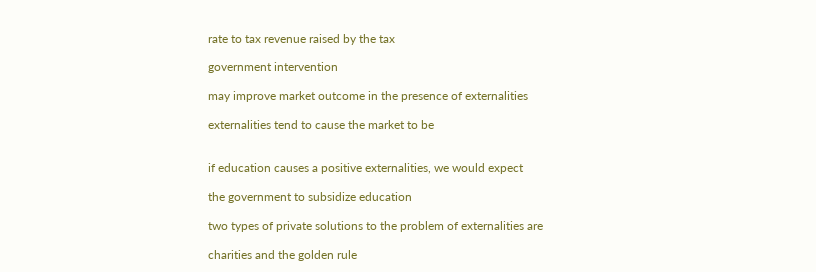rate to tax revenue raised by the tax

government intervention

may improve market outcome in the presence of externalities

externalities tend to cause the market to be


if education causes a positive externalities, we would expect

the government to subsidize education

two types of private solutions to the problem of externalities are

charities and the golden rule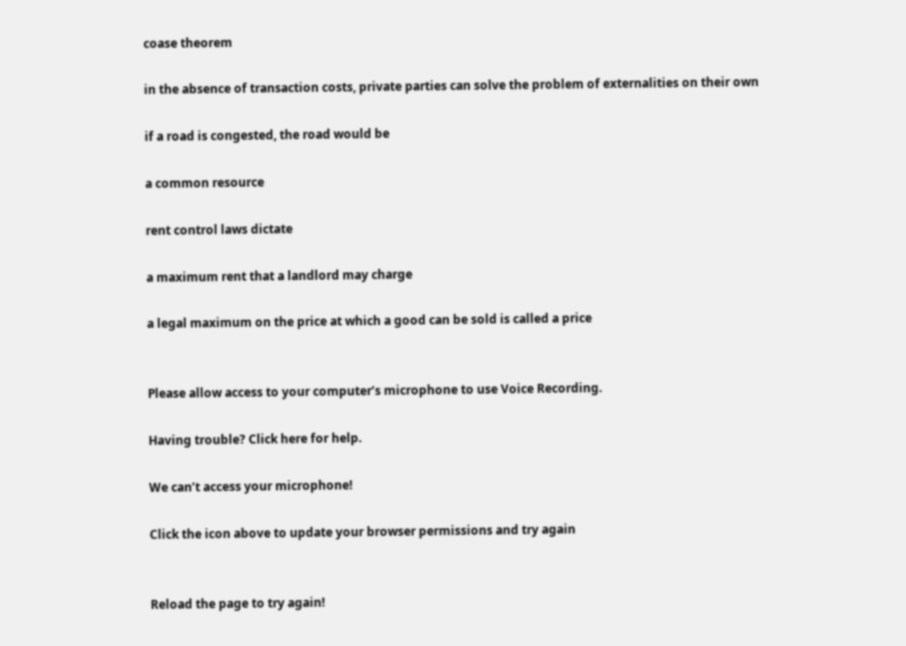coase theorem

in the absence of transaction costs, private parties can solve the problem of externalities on their own

if a road is congested, the road would be

a common resource

rent control laws dictate

a maximum rent that a landlord may charge

a legal maximum on the price at which a good can be sold is called a price


Please allow access to your computer’s microphone to use Voice Recording.

Having trouble? Click here for help.

We can’t access your microphone!

Click the icon above to update your browser permissions and try again


Reload the page to try again!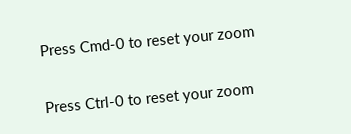Press Cmd-0 to reset your zoom

Press Ctrl-0 to reset your zoom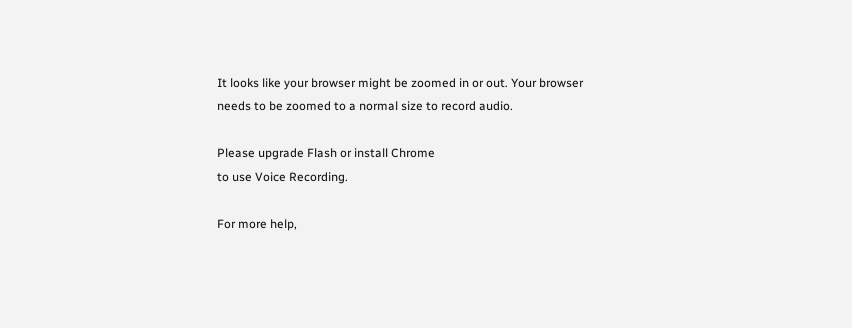It looks like your browser might be zoomed in or out. Your browser needs to be zoomed to a normal size to record audio.

Please upgrade Flash or install Chrome
to use Voice Recording.

For more help,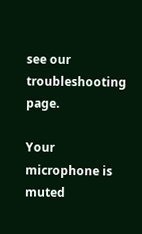see our troubleshooting page.

Your microphone is muted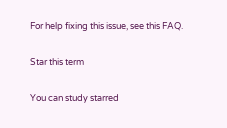For help fixing this issue, see this FAQ.

Star this term

You can study starred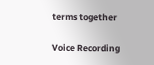terms together

Voice Recording